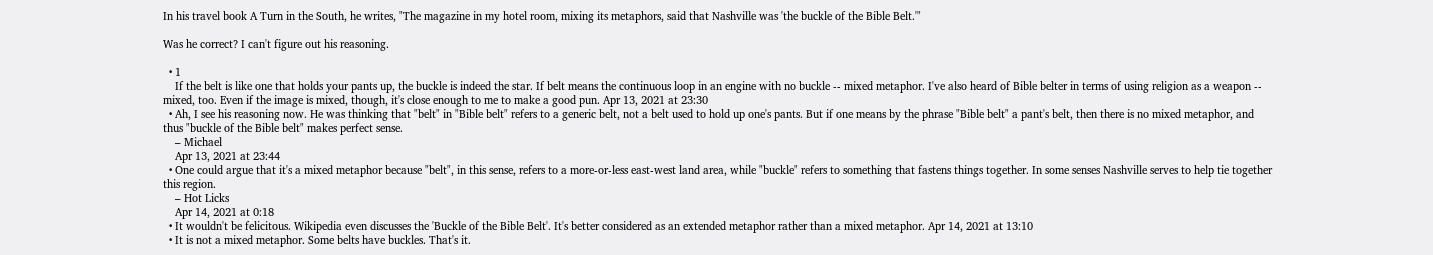In his travel book A Turn in the South, he writes, "The magazine in my hotel room, mixing its metaphors, said that Nashville was 'the buckle of the Bible Belt.'"

Was he correct? I can't figure out his reasoning.

  • 1
    If the belt is like one that holds your pants up, the buckle is indeed the star. If belt means the continuous loop in an engine with no buckle -- mixed metaphor. I've also heard of Bible belter in terms of using religion as a weapon -- mixed, too. Even if the image is mixed, though, it's close enough to me to make a good pun. Apr 13, 2021 at 23:30
  • Ah, I see his reasoning now. He was thinking that "belt" in "Bible belt" refers to a generic belt, not a belt used to hold up one's pants. But if one means by the phrase "Bible belt" a pant's belt, then there is no mixed metaphor, and thus "buckle of the Bible belt" makes perfect sense.
    – Michael
    Apr 13, 2021 at 23:44
  • One could argue that it's a mixed metaphor because "belt", in this sense, refers to a more-or-less east-west land area, while "buckle" refers to something that fastens things together. In some senses Nashville serves to help tie together this region.
    – Hot Licks
    Apr 14, 2021 at 0:18
  • It wouldn't be felicitous. Wikipedia even discusses the 'Buckle of the Bible Belt'. It's better considered as an extended metaphor rather than a mixed metaphor. Apr 14, 2021 at 13:10
  • It is not a mixed metaphor. Some belts have buckles. That's it.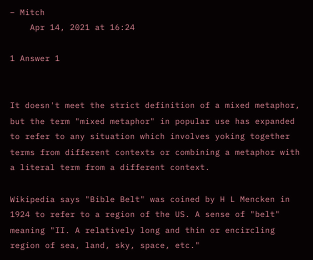– Mitch
    Apr 14, 2021 at 16:24

1 Answer 1


It doesn't meet the strict definition of a mixed metaphor, but the term "mixed metaphor" in popular use has expanded to refer to any situation which involves yoking together terms from different contexts or combining a metaphor with a literal term from a different context.

Wikipedia says "Bible Belt" was coined by H L Mencken in 1924 to refer to a region of the US. A sense of "belt" meaning "II. A relatively long and thin or encircling region of sea, land, sky, space, etc."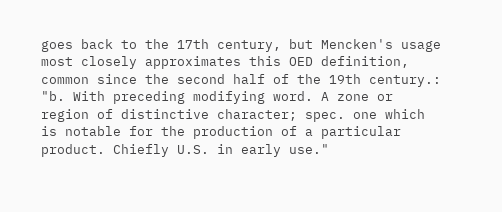goes back to the 17th century, but Mencken's usage most closely approximates this OED definition, common since the second half of the 19th century.: "b. With preceding modifying word. A zone or region of distinctive character; spec. one which is notable for the production of a particular product. Chiefly U.S. in early use."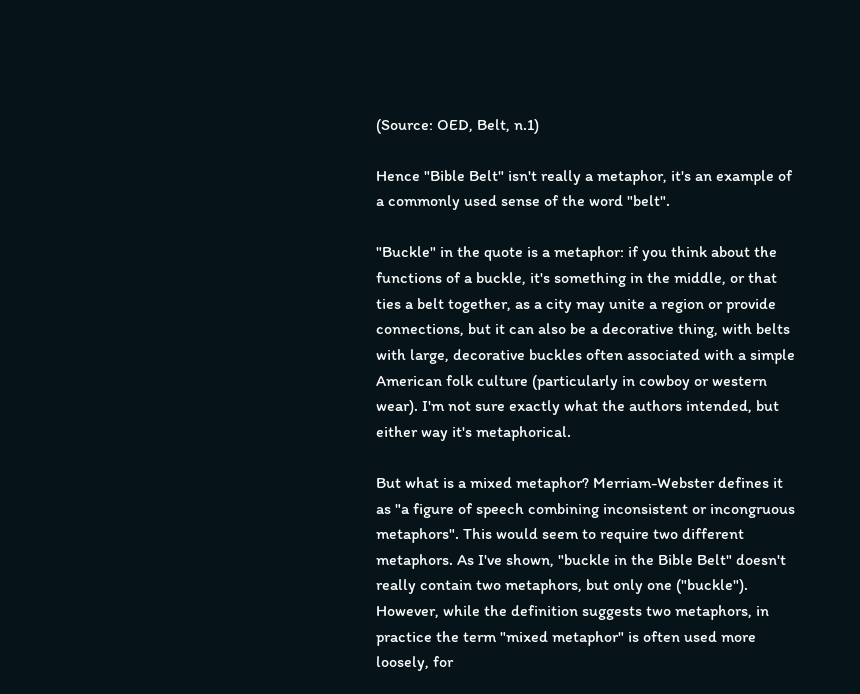(Source: OED, Belt, n.1)

Hence "Bible Belt" isn't really a metaphor, it's an example of a commonly used sense of the word "belt".

"Buckle" in the quote is a metaphor: if you think about the functions of a buckle, it's something in the middle, or that ties a belt together, as a city may unite a region or provide connections, but it can also be a decorative thing, with belts with large, decorative buckles often associated with a simple American folk culture (particularly in cowboy or western wear). I'm not sure exactly what the authors intended, but either way it's metaphorical.

But what is a mixed metaphor? Merriam-Webster defines it as "a figure of speech combining inconsistent or incongruous metaphors". This would seem to require two different metaphors. As I've shown, "buckle in the Bible Belt" doesn't really contain two metaphors, but only one ("buckle"). However, while the definition suggests two metaphors, in practice the term "mixed metaphor" is often used more loosely, for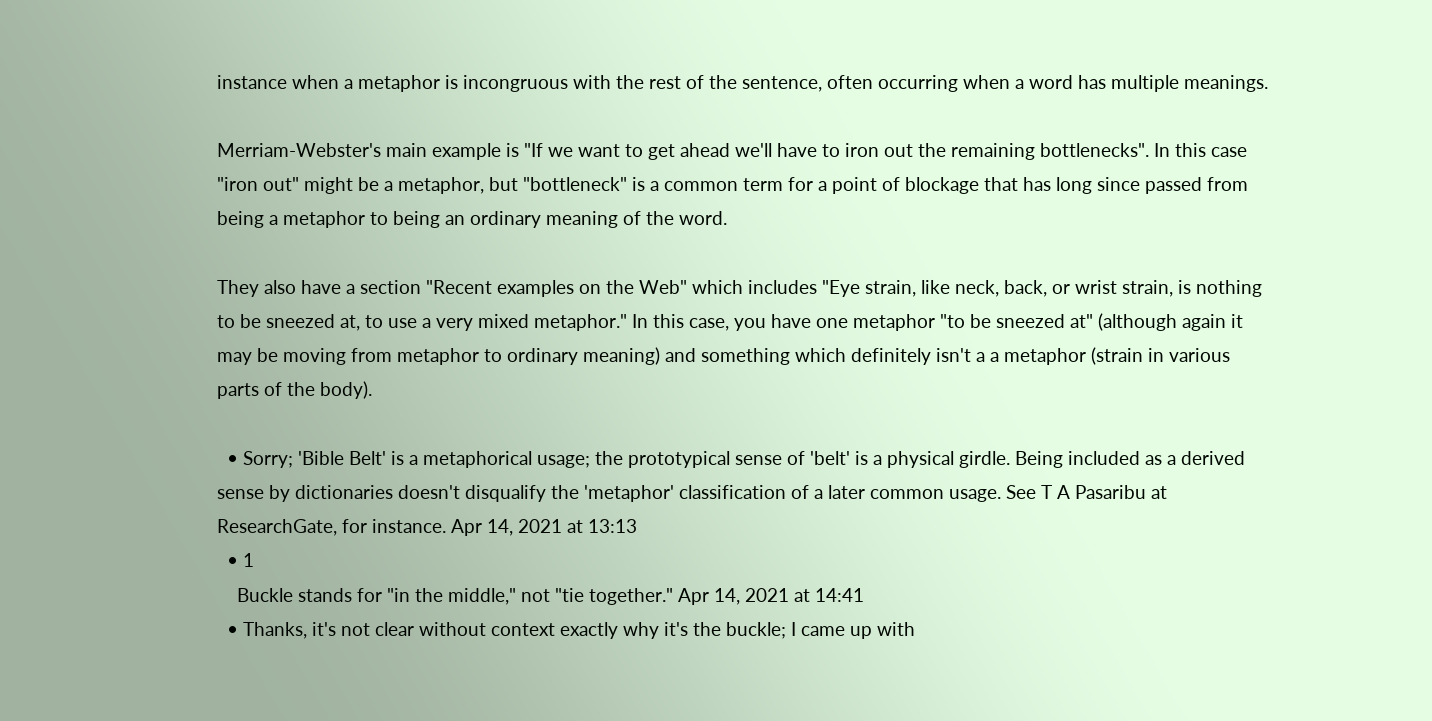instance when a metaphor is incongruous with the rest of the sentence, often occurring when a word has multiple meanings.

Merriam-Webster's main example is "If we want to get ahead we'll have to iron out the remaining bottlenecks". In this case "iron out" might be a metaphor, but "bottleneck" is a common term for a point of blockage that has long since passed from being a metaphor to being an ordinary meaning of the word.

They also have a section "Recent examples on the Web" which includes "Eye strain, like neck, back, or wrist strain, is nothing to be sneezed at, to use a very mixed metaphor." In this case, you have one metaphor "to be sneezed at" (although again it may be moving from metaphor to ordinary meaning) and something which definitely isn't a a metaphor (strain in various parts of the body).

  • Sorry; 'Bible Belt' is a metaphorical usage; the prototypical sense of 'belt' is a physical girdle. Being included as a derived sense by dictionaries doesn't disqualify the 'metaphor' classification of a later common usage. See T A Pasaribu at ResearchGate, for instance. Apr 14, 2021 at 13:13
  • 1
    Buckle stands for "in the middle," not "tie together." Apr 14, 2021 at 14:41
  • Thanks, it's not clear without context exactly why it's the buckle; I came up with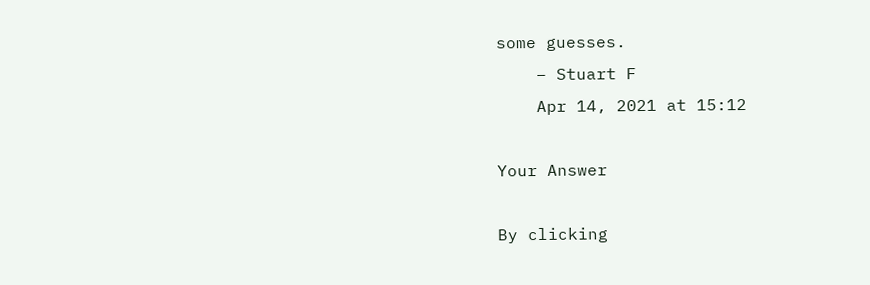some guesses.
    – Stuart F
    Apr 14, 2021 at 15:12

Your Answer

By clicking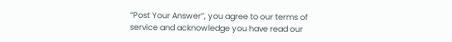“Post Your Answer”, you agree to our terms of service and acknowledge you have read our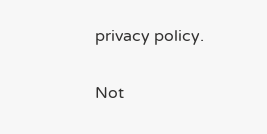privacy policy.

Not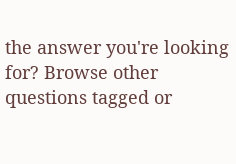the answer you're looking for? Browse other questions tagged or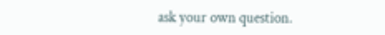ask your own question.